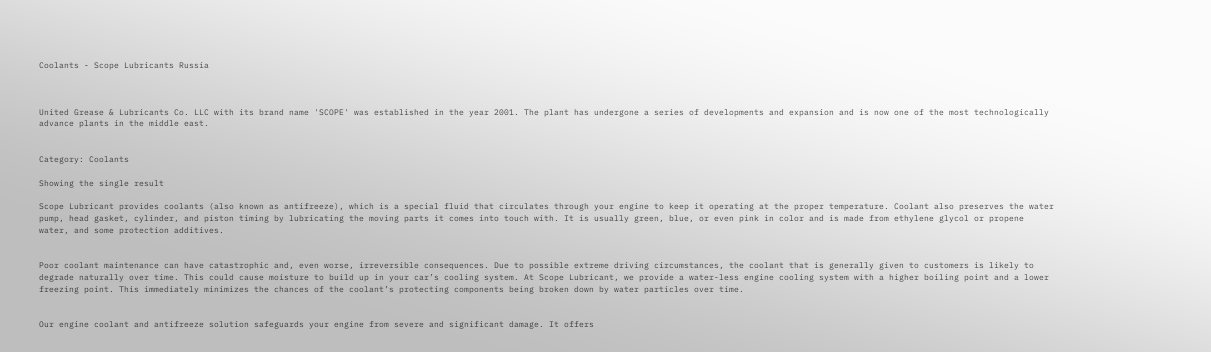Coolants - Scope Lubricants Russia



United Grease & Lubricants Co. LLC with its brand name 'SCOPE' was established in the year 2001. The plant has undergone a series of developments and expansion and is now one of the most technologically advance plants in the middle east.


Category: Coolants

Showing the single result

Scope Lubricant provides coolants (also known as antifreeze), which is a special fluid that circulates through your engine to keep it operating at the proper temperature. Coolant also preserves the water pump, head gasket, cylinder, and piston timing by lubricating the moving parts it comes into touch with. It is usually green, blue, or even pink in color and is made from ethylene glycol or propene water, and some protection additives.


Poor coolant maintenance can have catastrophic and, even worse, irreversible consequences. Due to possible extreme driving circumstances, the coolant that is generally given to customers is likely to degrade naturally over time. This could cause moisture to build up in your car’s cooling system. At Scope Lubricant, we provide a water-less engine cooling system with a higher boiling point and a lower freezing point. This immediately minimizes the chances of the coolant’s protecting components being broken down by water particles over time.


Our engine coolant and antifreeze solution safeguards your engine from severe and significant damage. It offers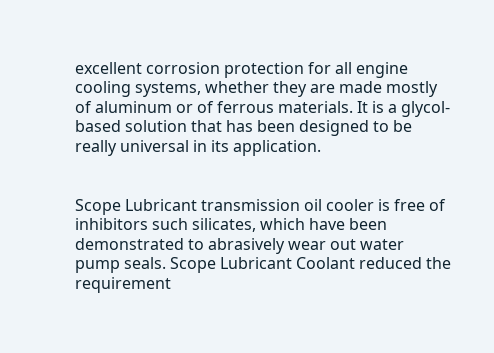excellent corrosion protection for all engine cooling systems, whether they are made mostly of aluminum or of ferrous materials. It is a glycol-based solution that has been designed to be really universal in its application.


Scope Lubricant transmission oil cooler is free of inhibitors such silicates, which have been demonstrated to abrasively wear out water pump seals. Scope Lubricant Coolant reduced the requirement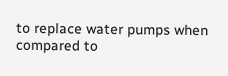to replace water pumps when compared to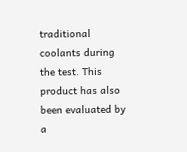traditional coolants during the test. This product has also been evaluated by a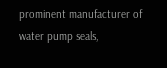prominent manufacturer of water pump seals,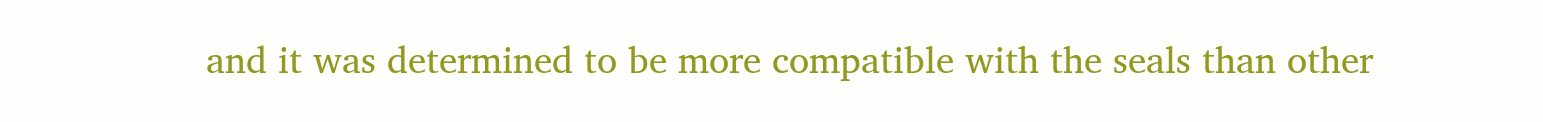and it was determined to be more compatible with the seals than other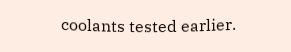coolants tested earlier.